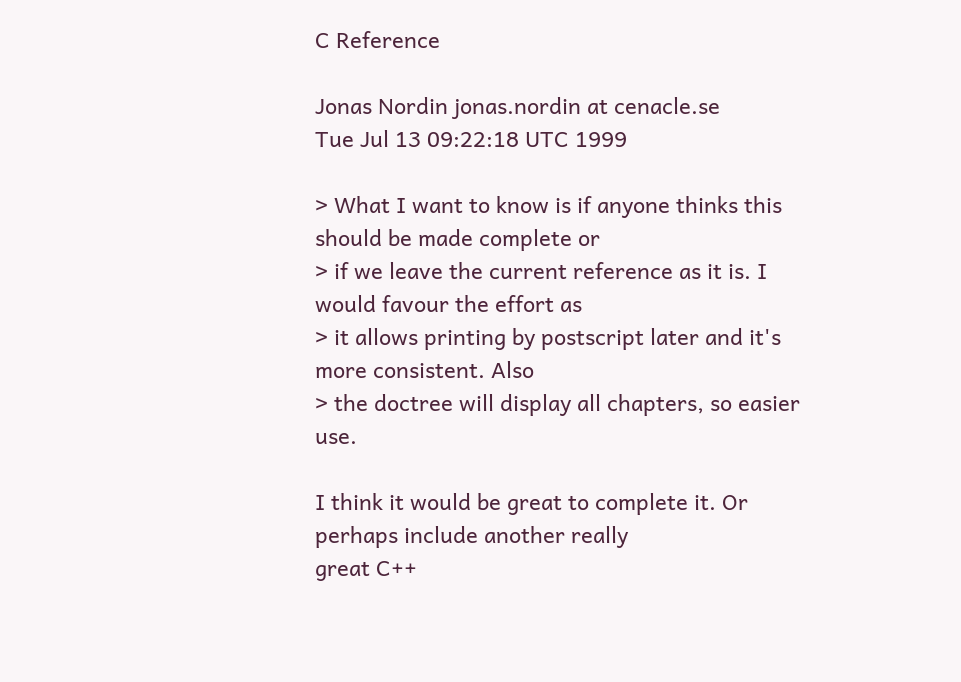C Reference

Jonas Nordin jonas.nordin at cenacle.se
Tue Jul 13 09:22:18 UTC 1999

> What I want to know is if anyone thinks this should be made complete or
> if we leave the current reference as it is. I would favour the effort as
> it allows printing by postscript later and it's more consistent. Also
> the doctree will display all chapters, so easier use.

I think it would be great to complete it. Or perhaps include another really
great C++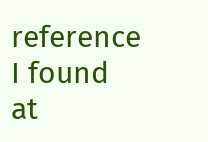reference I found at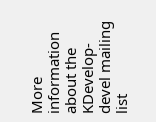More information about the KDevelop-devel mailing list